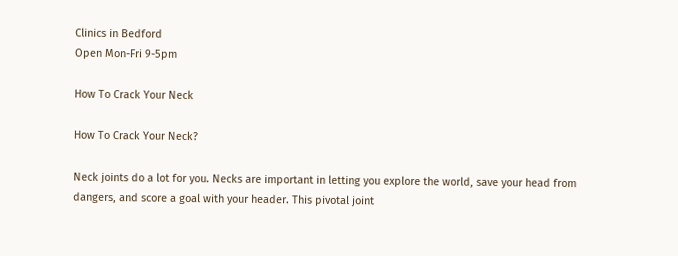Clinics in Bedford
Open Mon-Fri 9-5pm

How To Crack Your Neck

How To Crack Your Neck?

Neck joints do a lot for you. Necks are important in letting you explore the world, save your head from dangers, and score a goal with your header. This pivotal joint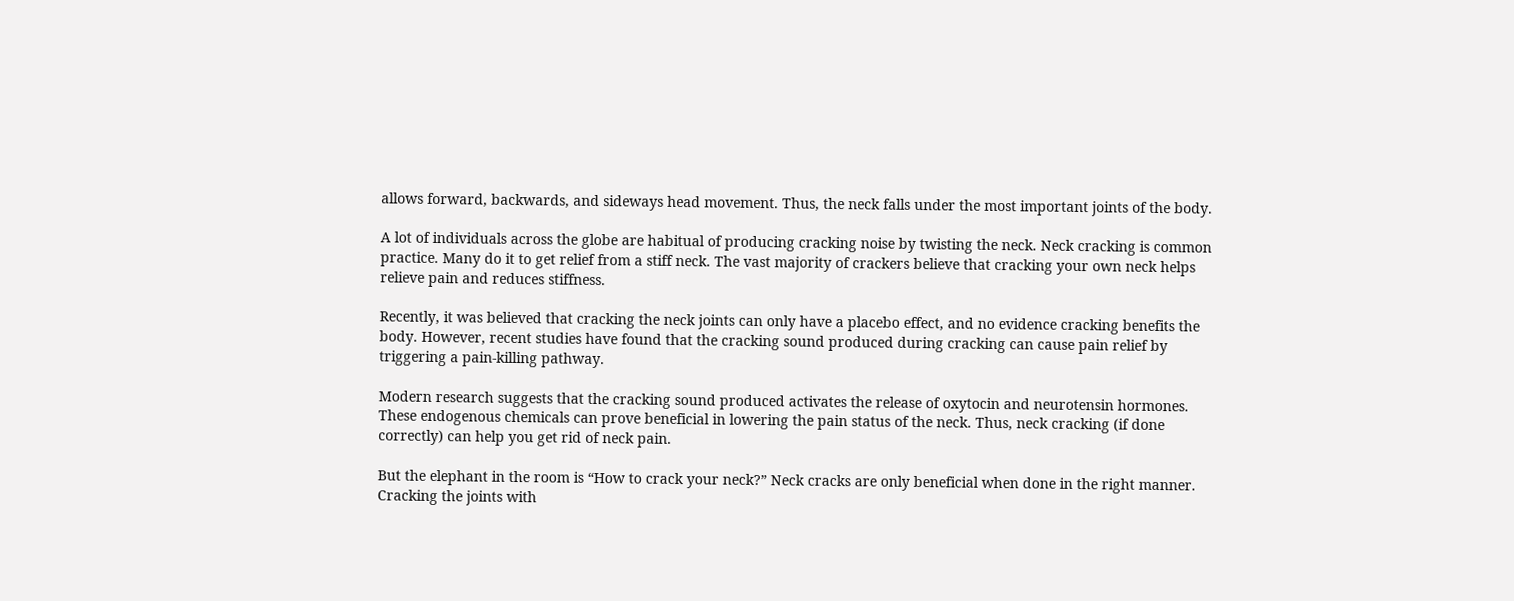allows forward, backwards, and sideways head movement. Thus, the neck falls under the most important joints of the body.

A lot of individuals across the globe are habitual of producing cracking noise by twisting the neck. Neck cracking is common practice. Many do it to get relief from a stiff neck. The vast majority of crackers believe that cracking your own neck helps relieve pain and reduces stiffness.

Recently, it was believed that cracking the neck joints can only have a placebo effect, and no evidence cracking benefits the body. However, recent studies have found that the cracking sound produced during cracking can cause pain relief by triggering a pain-killing pathway.

Modern research suggests that the cracking sound produced activates the release of oxytocin and neurotensin hormones. These endogenous chemicals can prove beneficial in lowering the pain status of the neck. Thus, neck cracking (if done correctly) can help you get rid of neck pain.

But the elephant in the room is “How to crack your neck?” Neck cracks are only beneficial when done in the right manner. Cracking the joints with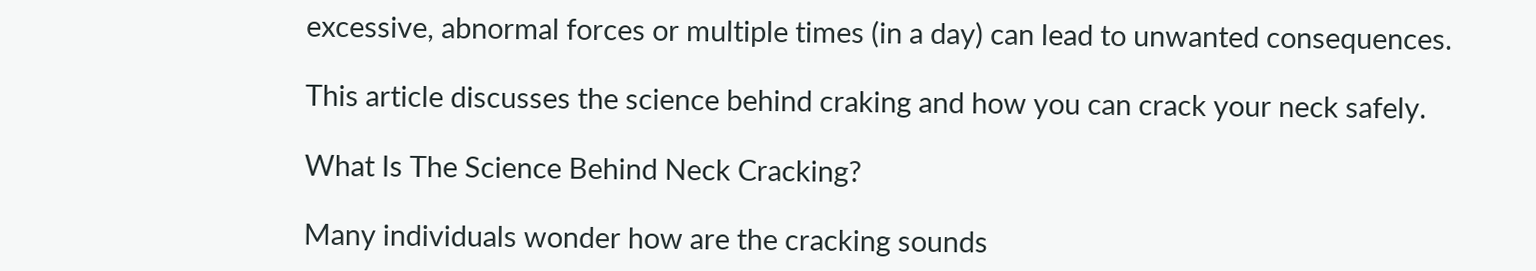excessive, abnormal forces or multiple times (in a day) can lead to unwanted consequences.

This article discusses the science behind craking and how you can crack your neck safely.

What Is The Science Behind Neck Cracking?

Many individuals wonder how are the cracking sounds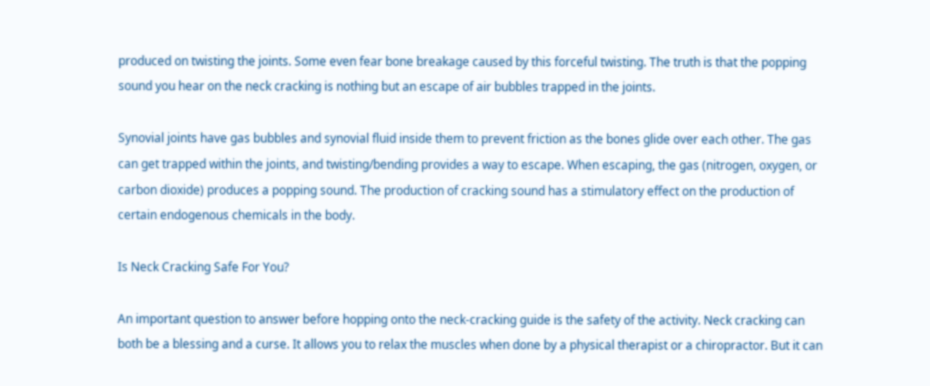produced on twisting the joints. Some even fear bone breakage caused by this forceful twisting. The truth is that the popping sound you hear on the neck cracking is nothing but an escape of air bubbles trapped in the joints.

Synovial joints have gas bubbles and synovial fluid inside them to prevent friction as the bones glide over each other. The gas can get trapped within the joints, and twisting/bending provides a way to escape. When escaping, the gas (nitrogen, oxygen, or carbon dioxide) produces a popping sound. The production of cracking sound has a stimulatory effect on the production of certain endogenous chemicals in the body.

Is Neck Cracking Safe For You?

An important question to answer before hopping onto the neck-cracking guide is the safety of the activity. Neck cracking can both be a blessing and a curse. It allows you to relax the muscles when done by a physical therapist or a chiropractor. But it can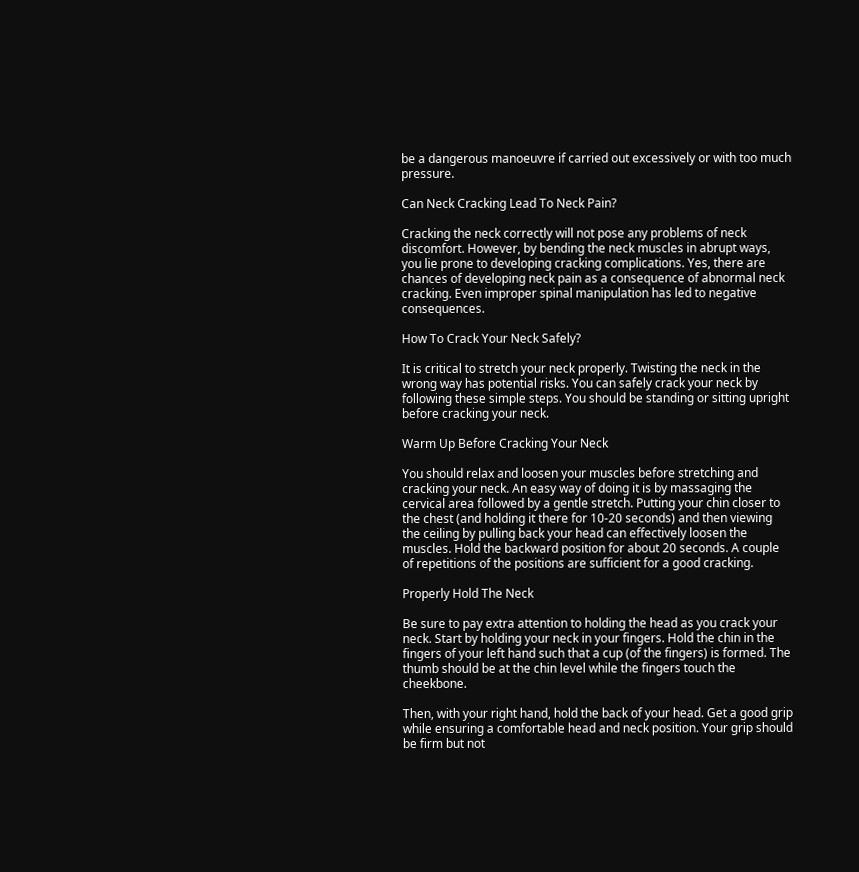be a dangerous manoeuvre if carried out excessively or with too much pressure.

Can Neck Cracking Lead To Neck Pain?

Cracking the neck correctly will not pose any problems of neck discomfort. However, by bending the neck muscles in abrupt ways, you lie prone to developing cracking complications. Yes, there are chances of developing neck pain as a consequence of abnormal neck cracking. Even improper spinal manipulation has led to negative consequences.

How To Crack Your Neck Safely?

It is critical to stretch your neck properly. Twisting the neck in the wrong way has potential risks. You can safely crack your neck by following these simple steps. You should be standing or sitting upright before cracking your neck.

Warm Up Before Cracking Your Neck

You should relax and loosen your muscles before stretching and cracking your neck. An easy way of doing it is by massaging the cervical area followed by a gentle stretch. Putting your chin closer to the chest (and holding it there for 10-20 seconds) and then viewing the ceiling by pulling back your head can effectively loosen the muscles. Hold the backward position for about 20 seconds. A couple of repetitions of the positions are sufficient for a good cracking.

Properly Hold The Neck

Be sure to pay extra attention to holding the head as you crack your neck. Start by holding your neck in your fingers. Hold the chin in the fingers of your left hand such that a cup (of the fingers) is formed. The thumb should be at the chin level while the fingers touch the cheekbone.

Then, with your right hand, hold the back of your head. Get a good grip while ensuring a comfortable head and neck position. Your grip should be firm but not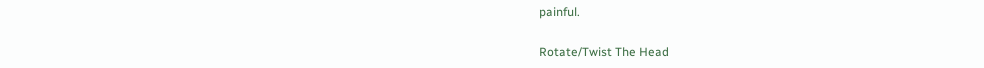painful.

Rotate/Twist The Head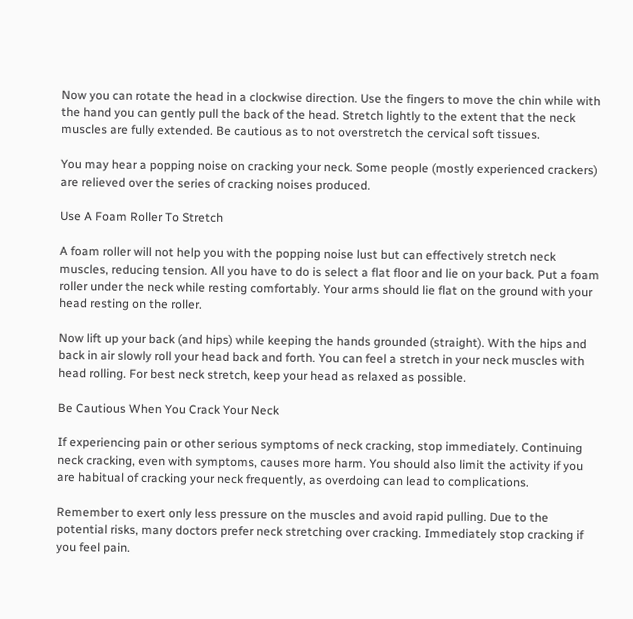Now you can rotate the head in a clockwise direction. Use the fingers to move the chin while with the hand you can gently pull the back of the head. Stretch lightly to the extent that the neck muscles are fully extended. Be cautious as to not overstretch the cervical soft tissues.

You may hear a popping noise on cracking your neck. Some people (mostly experienced crackers) are relieved over the series of cracking noises produced.

Use A Foam Roller To Stretch

A foam roller will not help you with the popping noise lust but can effectively stretch neck muscles, reducing tension. All you have to do is select a flat floor and lie on your back. Put a foam roller under the neck while resting comfortably. Your arms should lie flat on the ground with your head resting on the roller.

Now lift up your back (and hips) while keeping the hands grounded (straight). With the hips and back in air slowly roll your head back and forth. You can feel a stretch in your neck muscles with head rolling. For best neck stretch, keep your head as relaxed as possible.

Be Cautious When You Crack Your Neck

If experiencing pain or other serious symptoms of neck cracking, stop immediately. Continuing neck cracking, even with symptoms, causes more harm. You should also limit the activity if you are habitual of cracking your neck frequently, as overdoing can lead to complications.

Remember to exert only less pressure on the muscles and avoid rapid pulling. Due to the potential risks, many doctors prefer neck stretching over cracking. Immediately stop cracking if you feel pain.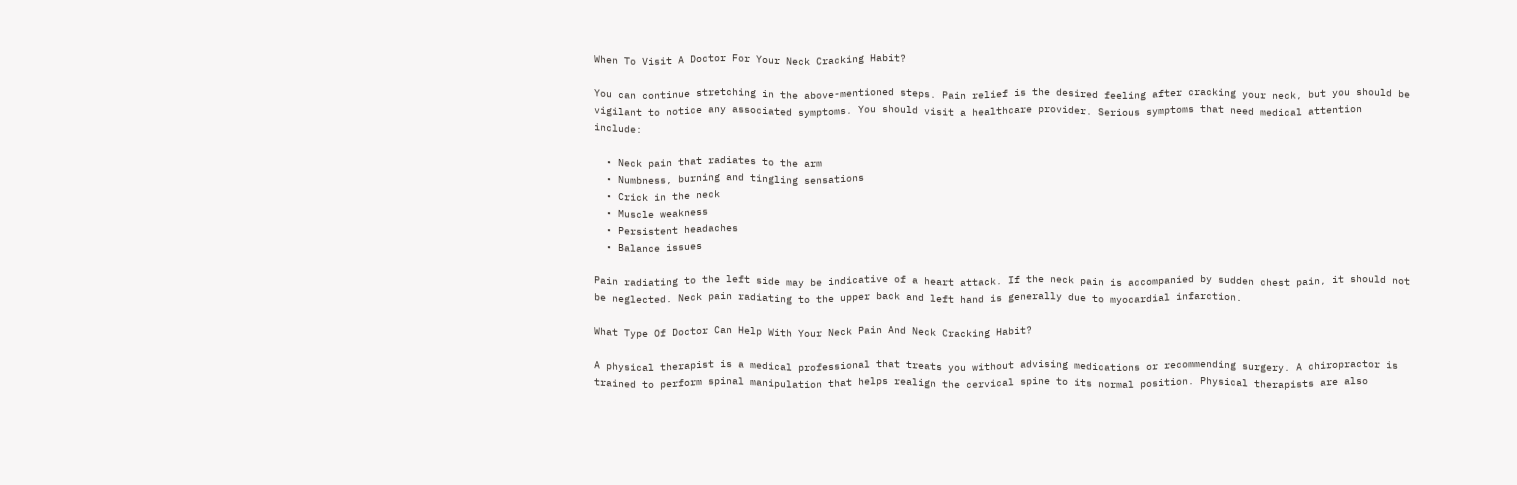When To Visit A Doctor For Your Neck Cracking Habit?

You can continue stretching in the above-mentioned steps. Pain relief is the desired feeling after cracking your neck, but you should be vigilant to notice any associated symptoms. You should visit a healthcare provider. Serious symptoms that need medical attention include:

  • Neck pain that radiates to the arm
  • Numbness, burning and tingling sensations
  • Crick in the neck
  • Muscle weakness
  • Persistent headaches
  • Balance issues

Pain radiating to the left side may be indicative of a heart attack. If the neck pain is accompanied by sudden chest pain, it should not be neglected. Neck pain radiating to the upper back and left hand is generally due to myocardial infarction.

What Type Of Doctor Can Help With Your Neck Pain And Neck Cracking Habit?

A physical therapist is a medical professional that treats you without advising medications or recommending surgery. A chiropractor is trained to perform spinal manipulation that helps realign the cervical spine to its normal position. Physical therapists are also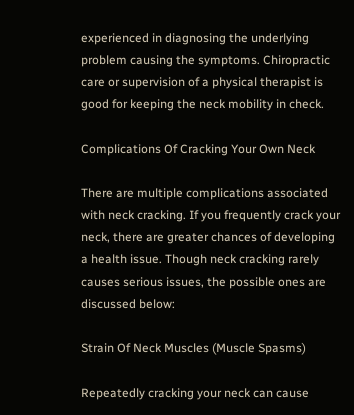experienced in diagnosing the underlying problem causing the symptoms. Chiropractic care or supervision of a physical therapist is good for keeping the neck mobility in check.

Complications Of Cracking Your Own Neck

There are multiple complications associated with neck cracking. If you frequently crack your neck, there are greater chances of developing a health issue. Though neck cracking rarely causes serious issues, the possible ones are discussed below:

Strain Of Neck Muscles (Muscle Spasms)

Repeatedly cracking your neck can cause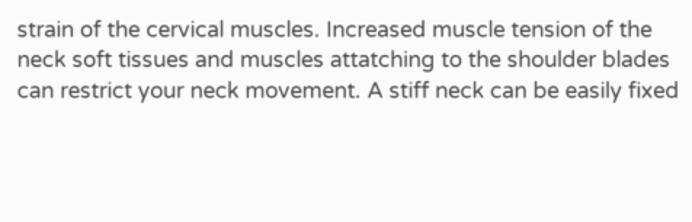strain of the cervical muscles. Increased muscle tension of the neck soft tissues and muscles attatching to the shoulder blades can restrict your neck movement. A stiff neck can be easily fixed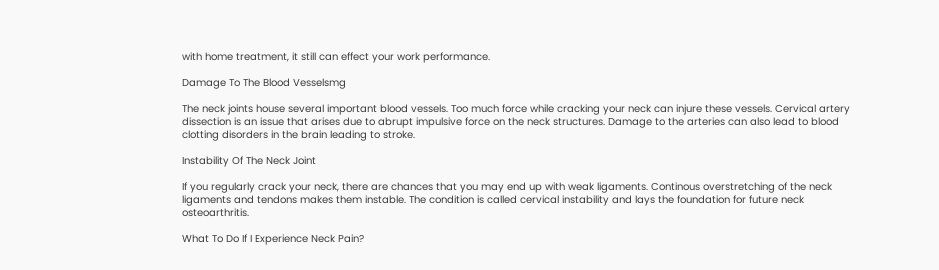with home treatment, it still can effect your work performance.

Damage To The Blood Vesselsmg

The neck joints house several important blood vessels. Too much force while cracking your neck can injure these vessels. Cervical artery dissection is an issue that arises due to abrupt impulsive force on the neck structures. Damage to the arteries can also lead to blood clotting disorders in the brain leading to stroke.

Instability Of The Neck Joint

If you regularly crack your neck, there are chances that you may end up with weak ligaments. Continous overstretching of the neck ligaments and tendons makes them instable. The condition is called cervical instability and lays the foundation for future neck osteoarthritis.

What To Do If I Experience Neck Pain?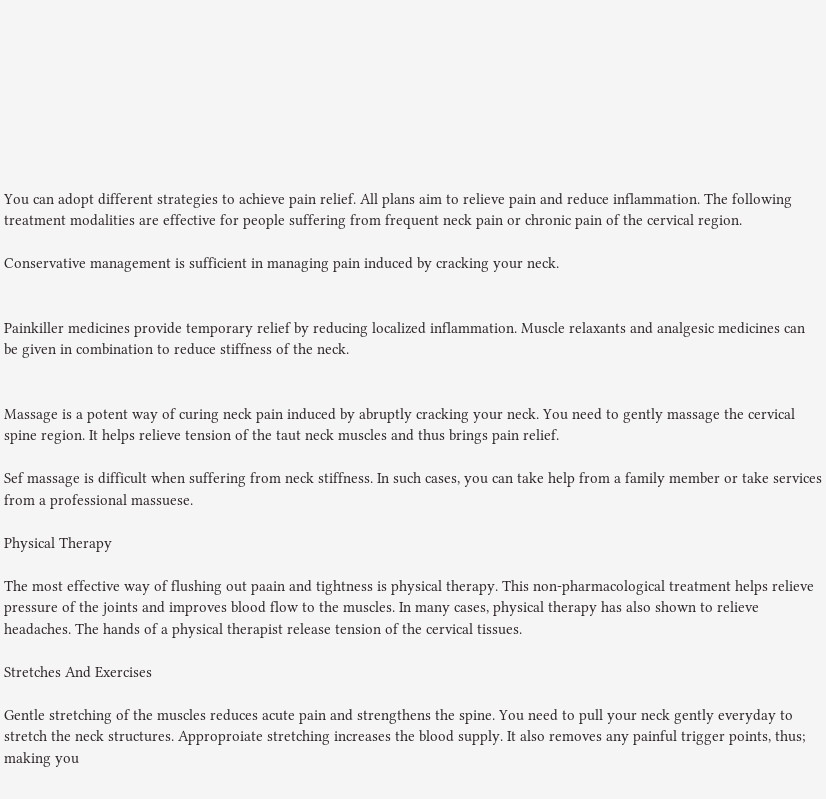You can adopt different strategies to achieve pain relief. All plans aim to relieve pain and reduce inflammation. The following treatment modalities are effective for people suffering from frequent neck pain or chronic pain of the cervical region.

Conservative management is sufficient in managing pain induced by cracking your neck.


Painkiller medicines provide temporary relief by reducing localized inflammation. Muscle relaxants and analgesic medicines can be given in combination to reduce stiffness of the neck.


Massage is a potent way of curing neck pain induced by abruptly cracking your neck. You need to gently massage the cervical spine region. It helps relieve tension of the taut neck muscles and thus brings pain relief.

Sef massage is difficult when suffering from neck stiffness. In such cases, you can take help from a family member or take services from a professional massuese.

Physical Therapy

The most effective way of flushing out paain and tightness is physical therapy. This non-pharmacological treatment helps relieve pressure of the joints and improves blood flow to the muscles. In many cases, physical therapy has also shown to relieve headaches. The hands of a physical therapist release tension of the cervical tissues.

Stretches And Exercises

Gentle stretching of the muscles reduces acute pain and strengthens the spine. You need to pull your neck gently everyday to stretch the neck structures. Approproiate stretching increases the blood supply. It also removes any painful trigger points, thus; making you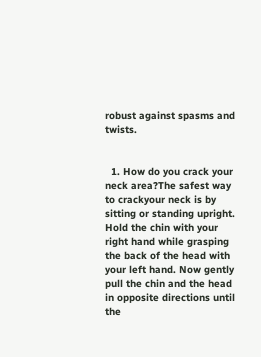robust against spasms and twists.


  1. How do you crack your neck area?The safest way to crackyour neck is by sitting or standing upright. Hold the chin with your right hand while grasping the back of the head with your left hand. Now gently pull the chin and the head in opposite directions until the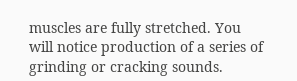muscles are fully stretched. You will notice production of a series of grinding or cracking sounds.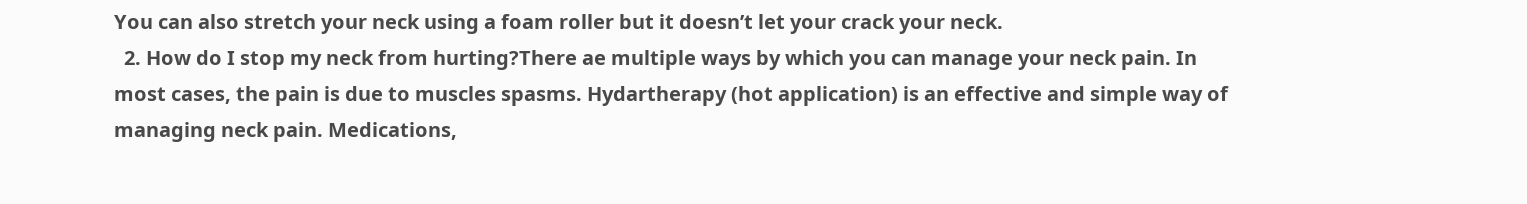You can also stretch your neck using a foam roller but it doesn’t let your crack your neck.
  2. How do I stop my neck from hurting?There ae multiple ways by which you can manage your neck pain. In most cases, the pain is due to muscles spasms. Hydartherapy (hot application) is an effective and simple way of managing neck pain. Medications,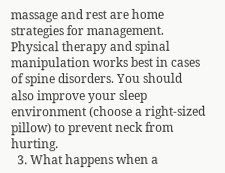massage and rest are home strategies for management. Physical therapy and spinal manipulation works best in cases of spine disorders. You should also improve your sleep environment (choose a right-sized pillow) to prevent neck from hurting.
  3. What happens when a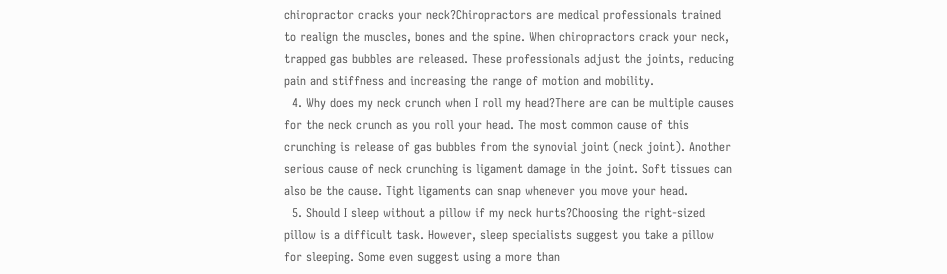chiropractor cracks your neck?Chiropractors are medical professionals trained to realign the muscles, bones and the spine. When chiropractors crack your neck, trapped gas bubbles are released. These professionals adjust the joints, reducing pain and stiffness and increasing the range of motion and mobility.
  4. Why does my neck crunch when I roll my head?There are can be multiple causes for the neck crunch as you roll your head. The most common cause of this crunching is release of gas bubbles from the synovial joint (neck joint). Another serious cause of neck crunching is ligament damage in the joint. Soft tissues can also be the cause. Tight ligaments can snap whenever you move your head.
  5. Should I sleep without a pillow if my neck hurts?Choosing the right-sized pillow is a difficult task. However, sleep specialists suggest you take a pillow for sleeping. Some even suggest using a more than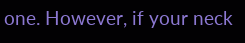one. However, if your neck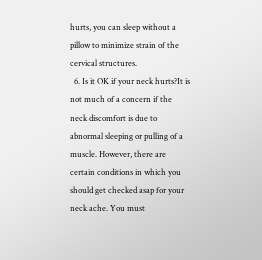hurts, you can sleep without a pillow to minimize strain of the cervical structures.
  6. Is it OK if your neck hurts?It is not much of a concern if the neck discomfort is due to abnormal sleeping or pulling of a muscle. However, there are certain conditions in which you should get checked asap for your neck ache. You must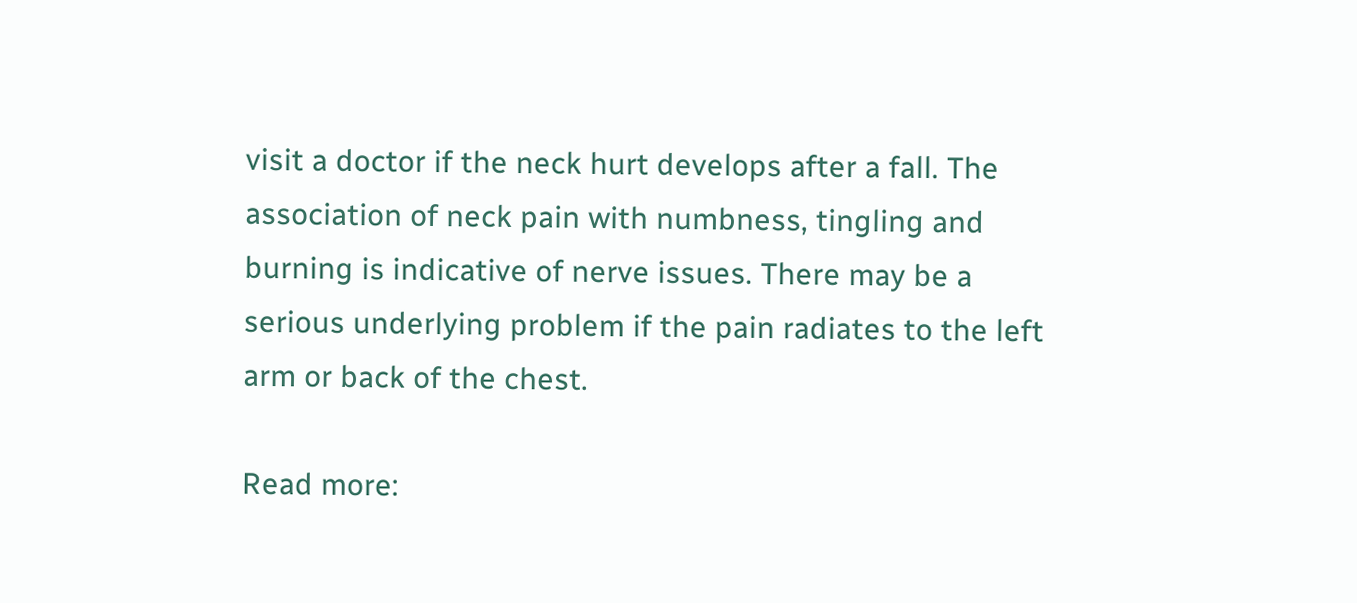visit a doctor if the neck hurt develops after a fall. The association of neck pain with numbness, tingling and burning is indicative of nerve issues. There may be a serious underlying problem if the pain radiates to the left arm or back of the chest.

Read more: